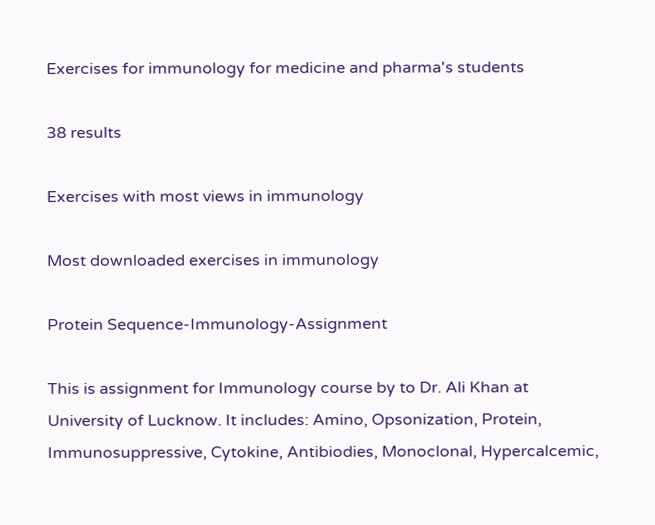Exercises for immunology for medicine and pharma's students

38 results

Exercises with most views in immunology

Most downloaded exercises in immunology

Protein Sequence-Immunology-Assignment

This is assignment for Immunology course by to Dr. Ali Khan at University of Lucknow. It includes: Amino, Opsonization, Protein, Immunosuppressive, Cytokine, Antibiodies, Monoclonal, Hypercalcemic,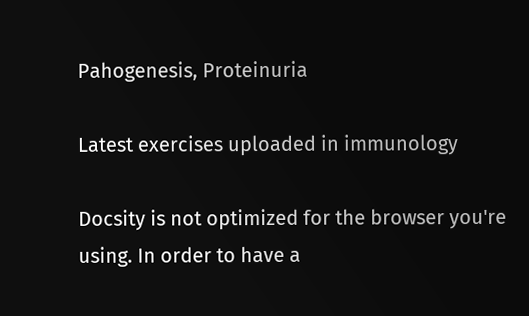Pahogenesis, Proteinuria

Latest exercises uploaded in immunology

Docsity is not optimized for the browser you're using. In order to have a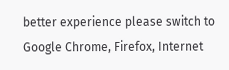better experience please switch to Google Chrome, Firefox, Internet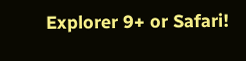Explorer 9+ or Safari!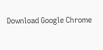Download Google Chrome